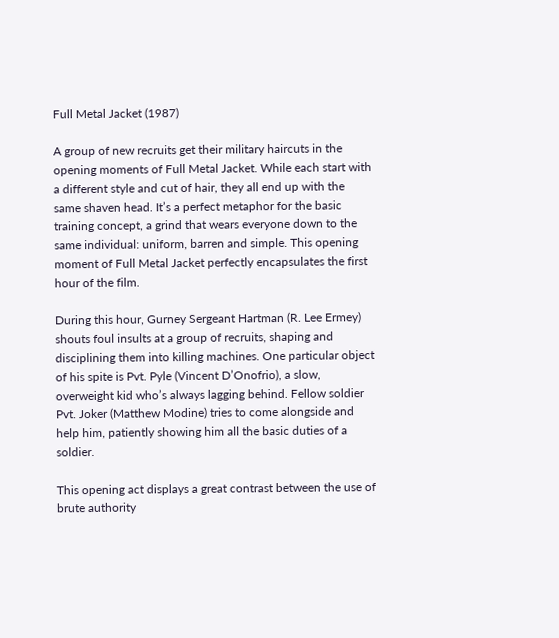Full Metal Jacket (1987)

A group of new recruits get their military haircuts in the opening moments of Full Metal Jacket. While each start with a different style and cut of hair, they all end up with the same shaven head. It’s a perfect metaphor for the basic training concept, a grind that wears everyone down to the same individual: uniform, barren and simple. This opening moment of Full Metal Jacket perfectly encapsulates the first hour of the film.

During this hour, Gurney Sergeant Hartman (R. Lee Ermey) shouts foul insults at a group of recruits, shaping and disciplining them into killing machines. One particular object of his spite is Pvt. Pyle (Vincent D’Onofrio), a slow, overweight kid who’s always lagging behind. Fellow soldier Pvt. Joker (Matthew Modine) tries to come alongside and help him, patiently showing him all the basic duties of a soldier.

This opening act displays a great contrast between the use of brute authority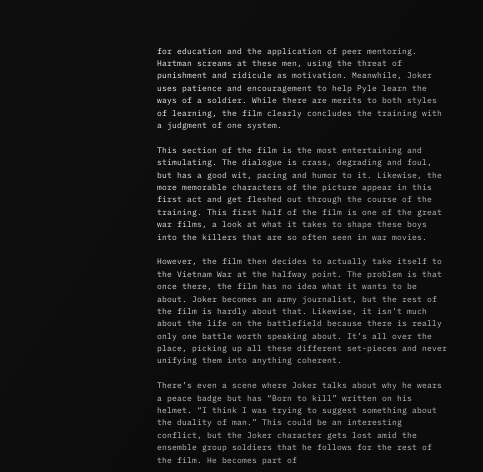for education and the application of peer mentoring. Hartman screams at these men, using the threat of punishment and ridicule as motivation. Meanwhile, Joker uses patience and encouragement to help Pyle learn the ways of a soldier. While there are merits to both styles of learning, the film clearly concludes the training with a judgment of one system.

This section of the film is the most entertaining and stimulating. The dialogue is crass, degrading and foul, but has a good wit, pacing and humor to it. Likewise, the more memorable characters of the picture appear in this first act and get fleshed out through the course of the training. This first half of the film is one of the great war films, a look at what it takes to shape these boys into the killers that are so often seen in war movies.

However, the film then decides to actually take itself to the Vietnam War at the halfway point. The problem is that once there, the film has no idea what it wants to be about. Joker becomes an army journalist, but the rest of the film is hardly about that. Likewise, it isn’t much about the life on the battlefield because there is really only one battle worth speaking about. It’s all over the place, picking up all these different set-pieces and never unifying them into anything coherent.

There’s even a scene where Joker talks about why he wears a peace badge but has “Born to kill” written on his helmet. “I think I was trying to suggest something about the duality of man.” This could be an interesting conflict, but the Joker character gets lost amid the ensemble group soldiers that he follows for the rest of the film. He becomes part of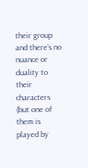their group and there’s no nuance or duality to their characters (but one of them is played by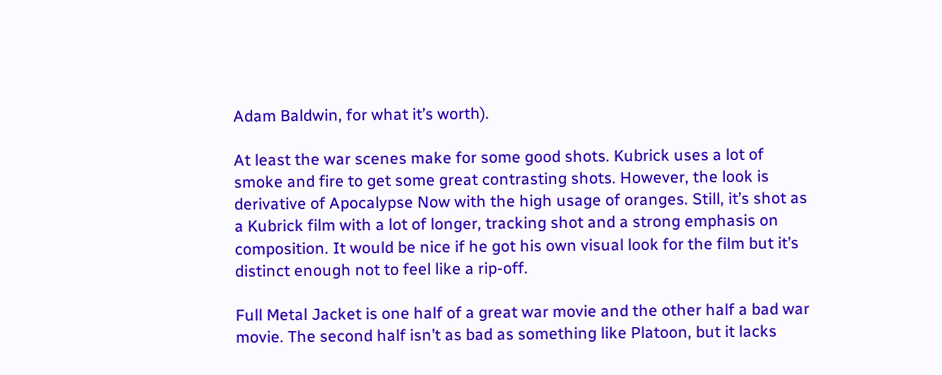Adam Baldwin, for what it’s worth).

At least the war scenes make for some good shots. Kubrick uses a lot of smoke and fire to get some great contrasting shots. However, the look is derivative of Apocalypse Now with the high usage of oranges. Still, it’s shot as a Kubrick film with a lot of longer, tracking shot and a strong emphasis on composition. It would be nice if he got his own visual look for the film but it’s distinct enough not to feel like a rip-off.

Full Metal Jacket is one half of a great war movie and the other half a bad war movie. The second half isn’t as bad as something like Platoon, but it lacks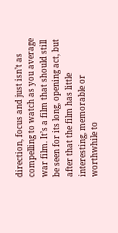direction, focus and just isn’t as compelling to watch as you average war film. It’s a film that should still be seen for its long, opening act, but after that the film has little interesting, memorable or worthwhile to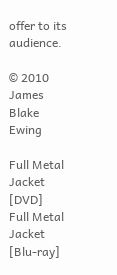offer to its audience.

© 2010 James Blake Ewing

Full Metal Jacket [DVD]
Full Metal Jacket [Blu-ray]